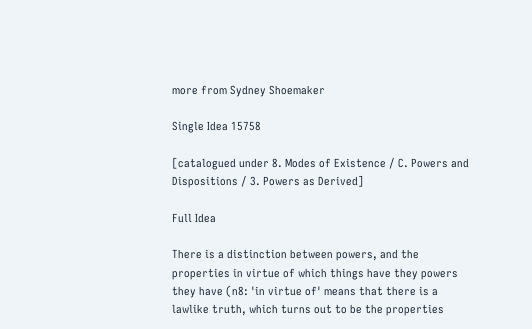more from Sydney Shoemaker

Single Idea 15758

[catalogued under 8. Modes of Existence / C. Powers and Dispositions / 3. Powers as Derived]

Full Idea

There is a distinction between powers, and the properties in virtue of which things have they powers they have (n8: 'in virtue of' means that there is a lawlike truth, which turns out to be the properties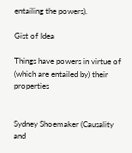entailing the powers).

Gist of Idea

Things have powers in virtue of (which are entailed by) their properties


Sydney Shoemaker (Causality and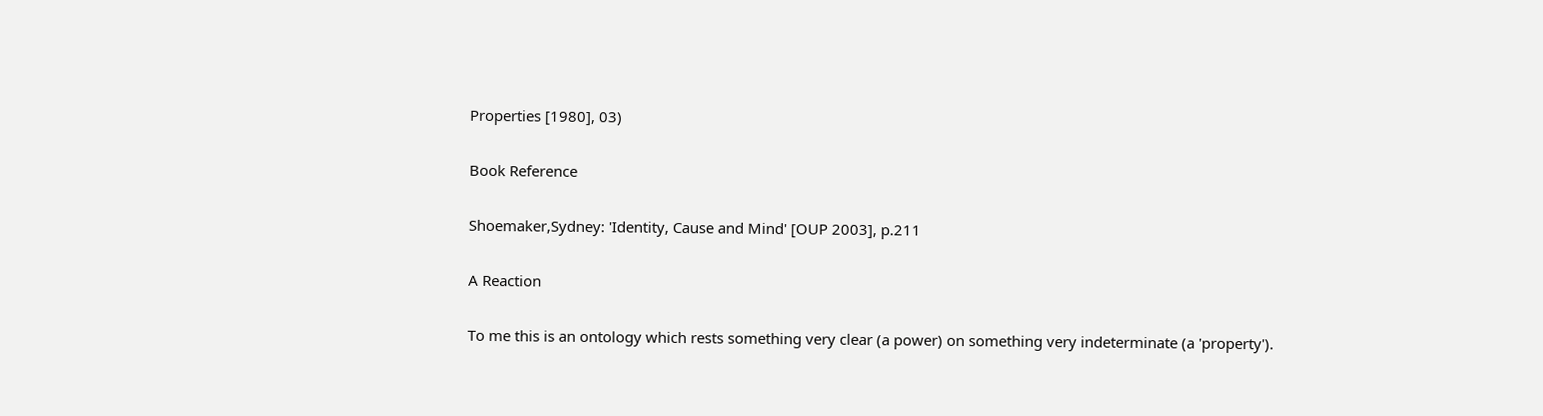Properties [1980], 03)

Book Reference

Shoemaker,Sydney: 'Identity, Cause and Mind' [OUP 2003], p.211

A Reaction

To me this is an ontology which rests something very clear (a power) on something very indeterminate (a 'property').